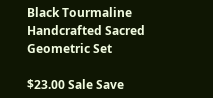Black Tourmaline Handcrafted Sacred Geometric Set

$23.00 Sale Save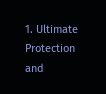1. Ultimate Protection and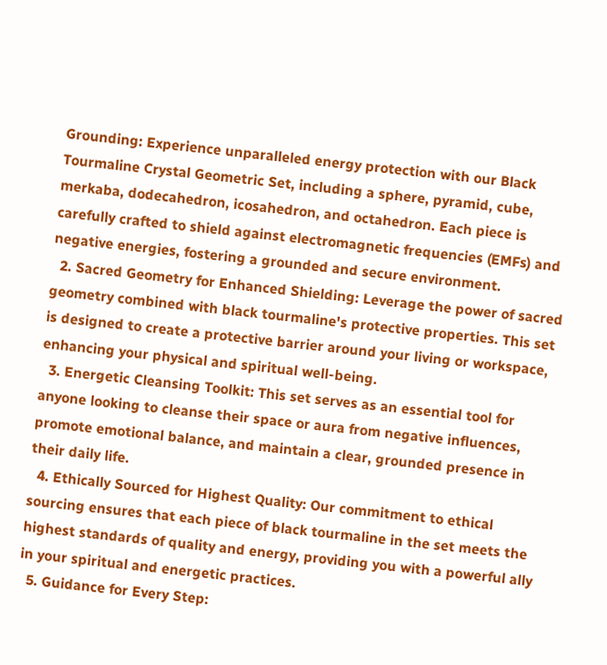Grounding: Experience unparalleled energy protection with our Black Tourmaline Crystal Geometric Set, including a sphere, pyramid, cube, merkaba, dodecahedron, icosahedron, and octahedron. Each piece is carefully crafted to shield against electromagnetic frequencies (EMFs) and negative energies, fostering a grounded and secure environment.
  2. Sacred Geometry for Enhanced Shielding: Leverage the power of sacred geometry combined with black tourmaline's protective properties. This set is designed to create a protective barrier around your living or workspace, enhancing your physical and spiritual well-being.
  3. Energetic Cleansing Toolkit: This set serves as an essential tool for anyone looking to cleanse their space or aura from negative influences, promote emotional balance, and maintain a clear, grounded presence in their daily life.
  4. Ethically Sourced for Highest Quality: Our commitment to ethical sourcing ensures that each piece of black tourmaline in the set meets the highest standards of quality and energy, providing you with a powerful ally in your spiritual and energetic practices.
  5. Guidance for Every Step: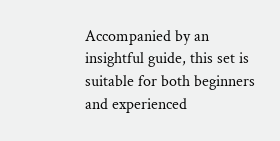Accompanied by an insightful guide, this set is suitable for both beginners and experienced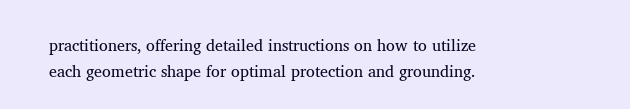practitioners, offering detailed instructions on how to utilize each geometric shape for optimal protection and grounding.